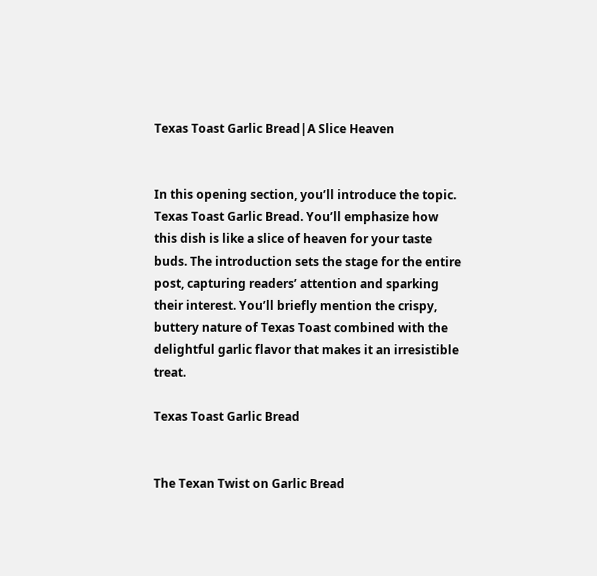Texas Toast Garlic Bread|A Slice Heaven


In this opening section, you’ll introduce the topic. Texas Toast Garlic Bread. You’ll emphasize how this dish is like a slice of heaven for your taste buds. The introduction sets the stage for the entire post, capturing readers’ attention and sparking their interest. You’ll briefly mention the crispy, buttery nature of Texas Toast combined with the delightful garlic flavor that makes it an irresistible treat.

Texas Toast Garlic Bread


The Texan Twist on Garlic Bread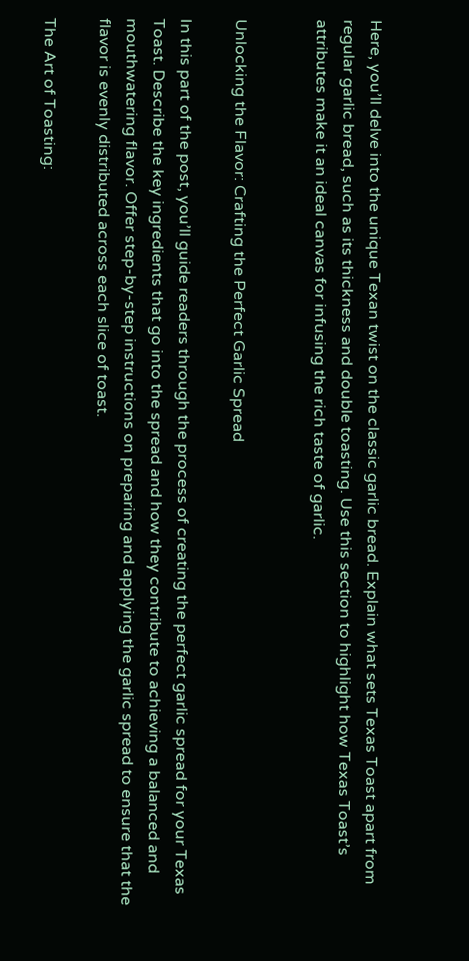Here, you’ll delve into the unique Texan twist on the classic garlic bread. Explain what sets Texas Toast apart from regular garlic bread, such as its thickness and double toasting. Use this section to highlight how Texas Toast’s attributes make it an ideal canvas for infusing the rich taste of garlic.


Unlocking the Flavor: Crafting the Perfect Garlic Spread

In this part of the post, you’ll guide readers through the process of creating the perfect garlic spread for your Texas Toast. Describe the key ingredients that go into the spread and how they contribute to achieving a balanced and mouthwatering flavor. Offer step-by-step instructions on preparing and applying the garlic spread to ensure that the flavor is evenly distributed across each slice of toast.

The Art of Toasting: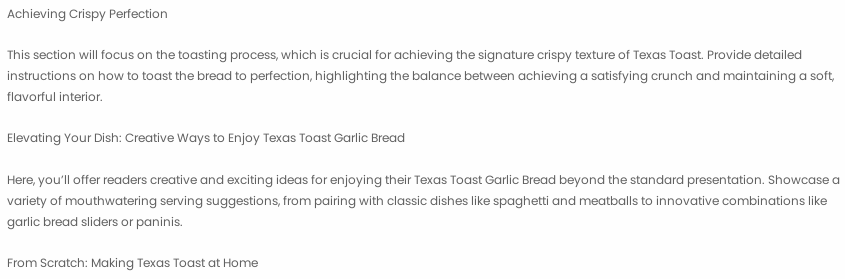Achieving Crispy Perfection

This section will focus on the toasting process, which is crucial for achieving the signature crispy texture of Texas Toast. Provide detailed instructions on how to toast the bread to perfection, highlighting the balance between achieving a satisfying crunch and maintaining a soft, flavorful interior.

Elevating Your Dish: Creative Ways to Enjoy Texas Toast Garlic Bread

Here, you’ll offer readers creative and exciting ideas for enjoying their Texas Toast Garlic Bread beyond the standard presentation. Showcase a variety of mouthwatering serving suggestions, from pairing with classic dishes like spaghetti and meatballs to innovative combinations like garlic bread sliders or paninis.

From Scratch: Making Texas Toast at Home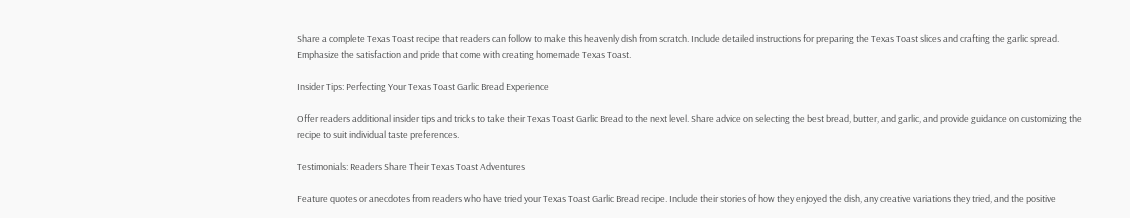Share a complete Texas Toast recipe that readers can follow to make this heavenly dish from scratch. Include detailed instructions for preparing the Texas Toast slices and crafting the garlic spread. Emphasize the satisfaction and pride that come with creating homemade Texas Toast.

Insider Tips: Perfecting Your Texas Toast Garlic Bread Experience

Offer readers additional insider tips and tricks to take their Texas Toast Garlic Bread to the next level. Share advice on selecting the best bread, butter, and garlic, and provide guidance on customizing the recipe to suit individual taste preferences.

Testimonials: Readers Share Their Texas Toast Adventures

Feature quotes or anecdotes from readers who have tried your Texas Toast Garlic Bread recipe. Include their stories of how they enjoyed the dish, any creative variations they tried, and the positive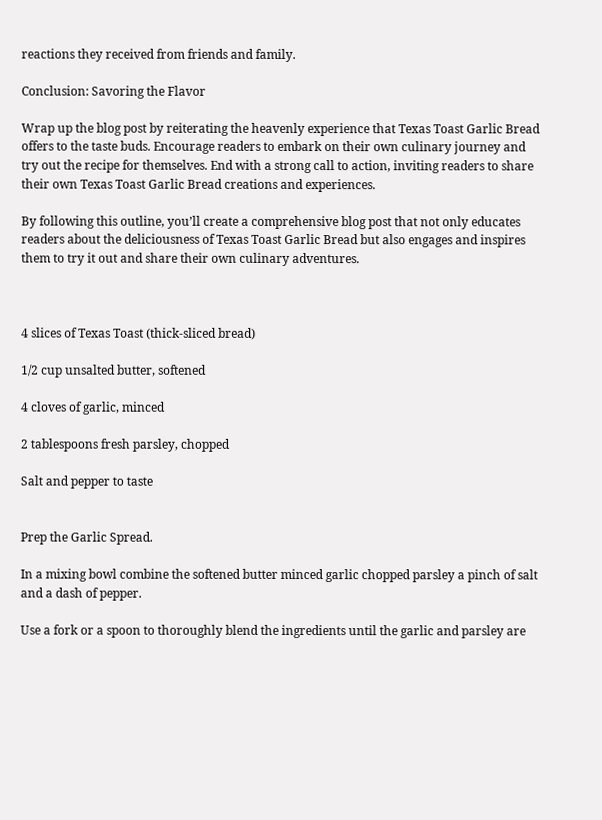reactions they received from friends and family.

Conclusion: Savoring the Flavor

Wrap up the blog post by reiterating the heavenly experience that Texas Toast Garlic Bread offers to the taste buds. Encourage readers to embark on their own culinary journey and try out the recipe for themselves. End with a strong call to action, inviting readers to share their own Texas Toast Garlic Bread creations and experiences.

By following this outline, you’ll create a comprehensive blog post that not only educates readers about the deliciousness of Texas Toast Garlic Bread but also engages and inspires them to try it out and share their own culinary adventures.



4 slices of Texas Toast (thick-sliced bread)

1/2 cup unsalted butter, softened

4 cloves of garlic, minced

2 tablespoons fresh parsley, chopped

Salt and pepper to taste


Prep the Garlic Spread.

In a mixing bowl combine the softened butter minced garlic chopped parsley a pinch of salt and a dash of pepper.

Use a fork or a spoon to thoroughly blend the ingredients until the garlic and parsley are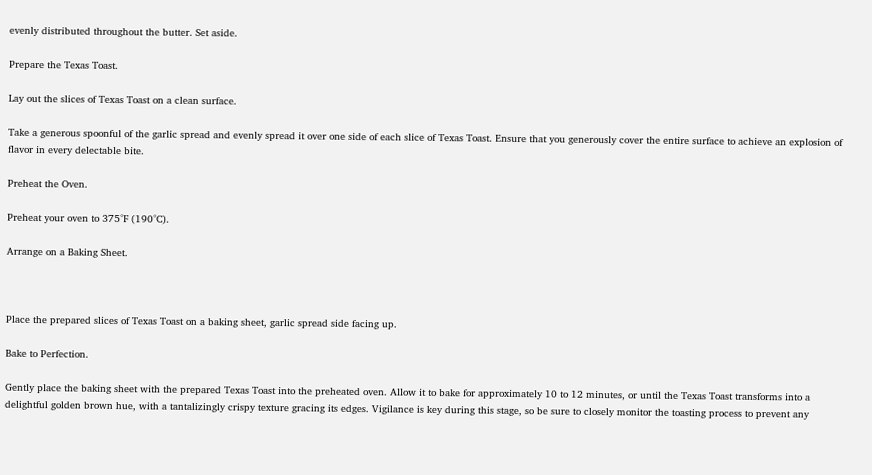evenly distributed throughout the butter. Set aside.

Prepare the Texas Toast.

Lay out the slices of Texas Toast on a clean surface.

Take a generous spoonful of the garlic spread and evenly spread it over one side of each slice of Texas Toast. Ensure that you generously cover the entire surface to achieve an explosion of flavor in every delectable bite.

Preheat the Oven.

Preheat your oven to 375°F (190°C).

Arrange on a Baking Sheet.



Place the prepared slices of Texas Toast on a baking sheet, garlic spread side facing up.

Bake to Perfection.

Gently place the baking sheet with the prepared Texas Toast into the preheated oven. Allow it to bake for approximately 10 to 12 minutes, or until the Texas Toast transforms into a delightful golden brown hue, with a tantalizingly crispy texture gracing its edges. Vigilance is key during this stage, so be sure to closely monitor the toasting process to prevent any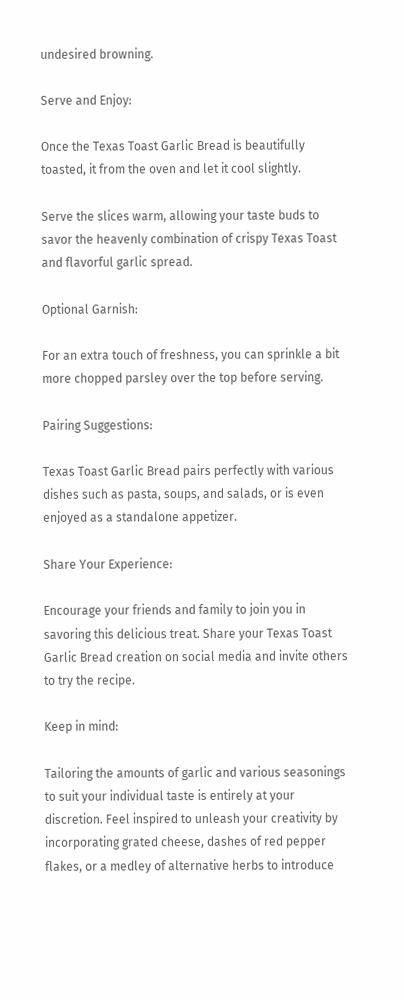undesired browning.

Serve and Enjoy:

Once the Texas Toast Garlic Bread is beautifully toasted, it from the oven and let it cool slightly.

Serve the slices warm, allowing your taste buds to savor the heavenly combination of crispy Texas Toast and flavorful garlic spread.

Optional Garnish:

For an extra touch of freshness, you can sprinkle a bit more chopped parsley over the top before serving.

Pairing Suggestions:

Texas Toast Garlic Bread pairs perfectly with various dishes such as pasta, soups, and salads, or is even enjoyed as a standalone appetizer.

Share Your Experience:

Encourage your friends and family to join you in savoring this delicious treat. Share your Texas Toast Garlic Bread creation on social media and invite others to try the recipe.

Keep in mind:

Tailoring the amounts of garlic and various seasonings to suit your individual taste is entirely at your discretion. Feel inspired to unleash your creativity by incorporating grated cheese, dashes of red pepper flakes, or a medley of alternative herbs to introduce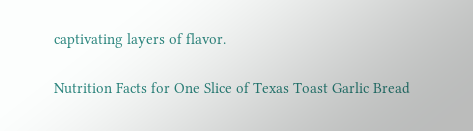captivating layers of flavor.

Nutrition Facts for One Slice of Texas Toast Garlic Bread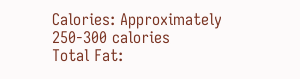Calories: Approximately 250-300 calories
Total Fat: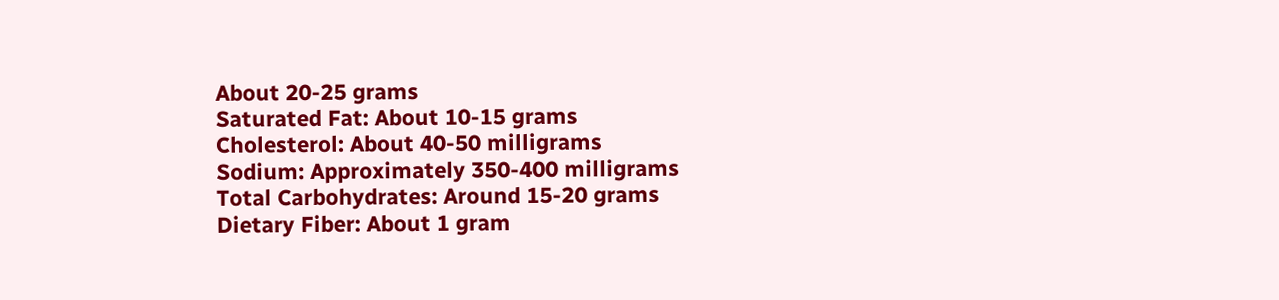About 20-25 grams
Saturated Fat: About 10-15 grams
Cholesterol: About 40-50 milligrams
Sodium: Approximately 350-400 milligrams
Total Carbohydrates: Around 15-20 grams
Dietary Fiber: About 1 gram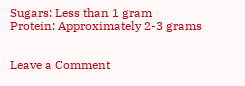Sugars: Less than 1 gram
Protein: Approximately 2-3 grams


Leave a Comment